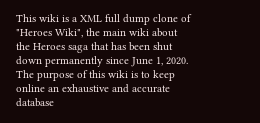This wiki is a XML full dump clone of "Heroes Wiki", the main wiki about the Heroes saga that has been shut down permanently since June 1, 2020. The purpose of this wiki is to keep online an exhaustive and accurate database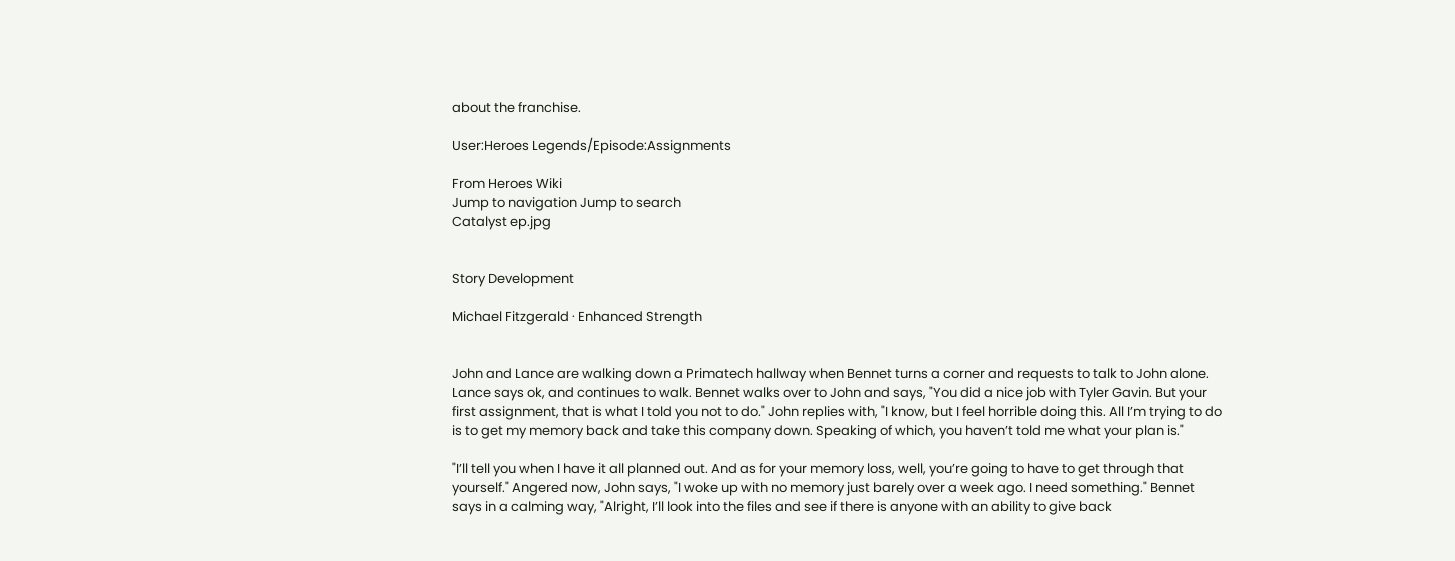about the franchise.

User:Heroes Legends/Episode:Assignments

From Heroes Wiki
Jump to navigation Jump to search
Catalyst ep.jpg


Story Development

Michael Fitzgerald · Enhanced Strength


John and Lance are walking down a Primatech hallway when Bennet turns a corner and requests to talk to John alone. Lance says ok, and continues to walk. Bennet walks over to John and says, "You did a nice job with Tyler Gavin. But your first assignment, that is what I told you not to do." John replies with, "I know, but I feel horrible doing this. All I’m trying to do is to get my memory back and take this company down. Speaking of which, you haven’t told me what your plan is."

"I’ll tell you when I have it all planned out. And as for your memory loss, well, you’re going to have to get through that yourself." Angered now, John says, "I woke up with no memory just barely over a week ago. I need something." Bennet says in a calming way, "Alright, I’ll look into the files and see if there is anyone with an ability to give back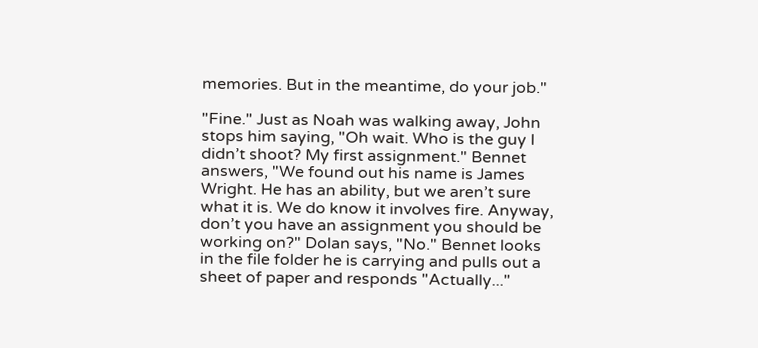memories. But in the meantime, do your job."

"Fine." Just as Noah was walking away, John stops him saying, "Oh wait. Who is the guy I didn’t shoot? My first assignment." Bennet answers, "We found out his name is James Wright. He has an ability, but we aren’t sure what it is. We do know it involves fire. Anyway, don’t you have an assignment you should be working on?" Dolan says, "No." Bennet looks in the file folder he is carrying and pulls out a sheet of paper and responds "Actually..."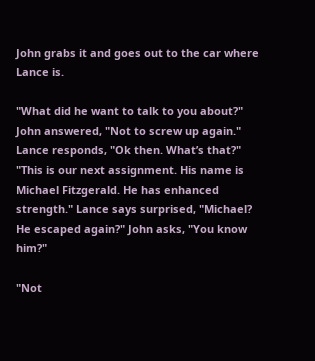John grabs it and goes out to the car where Lance is.

"What did he want to talk to you about?" John answered, "Not to screw up again." Lance responds, "Ok then. What’s that?" "This is our next assignment. His name is Michael Fitzgerald. He has enhanced strength." Lance says surprised, "Michael? He escaped again?" John asks, "You know him?"

"Not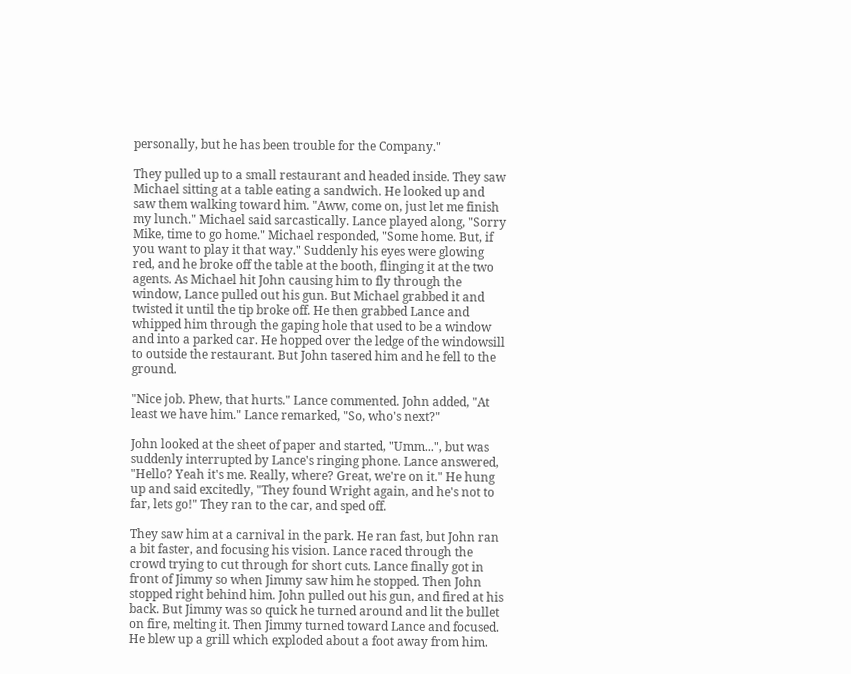personally, but he has been trouble for the Company."

They pulled up to a small restaurant and headed inside. They saw Michael sitting at a table eating a sandwich. He looked up and saw them walking toward him. "Aww, come on, just let me finish my lunch." Michael said sarcastically. Lance played along, "Sorry Mike, time to go home." Michael responded, "Some home. But, if you want to play it that way." Suddenly his eyes were glowing red, and he broke off the table at the booth, flinging it at the two agents. As Michael hit John causing him to fly through the window, Lance pulled out his gun. But Michael grabbed it and twisted it until the tip broke off. He then grabbed Lance and whipped him through the gaping hole that used to be a window and into a parked car. He hopped over the ledge of the windowsill to outside the restaurant. But John tasered him and he fell to the ground.

"Nice job. Phew, that hurts." Lance commented. John added, "At least we have him." Lance remarked, "So, who's next?"

John looked at the sheet of paper and started, "Umm...", but was suddenly interrupted by Lance's ringing phone. Lance answered, "Hello? Yeah it's me. Really, where? Great, we're on it." He hung up and said excitedly, "They found Wright again, and he's not to far, lets go!" They ran to the car, and sped off.

They saw him at a carnival in the park. He ran fast, but John ran a bit faster, and focusing his vision. Lance raced through the crowd trying to cut through for short cuts. Lance finally got in front of Jimmy so when Jimmy saw him he stopped. Then John stopped right behind him. John pulled out his gun, and fired at his back. But Jimmy was so quick he turned around and lit the bullet on fire, melting it. Then Jimmy turned toward Lance and focused. He blew up a grill which exploded about a foot away from him.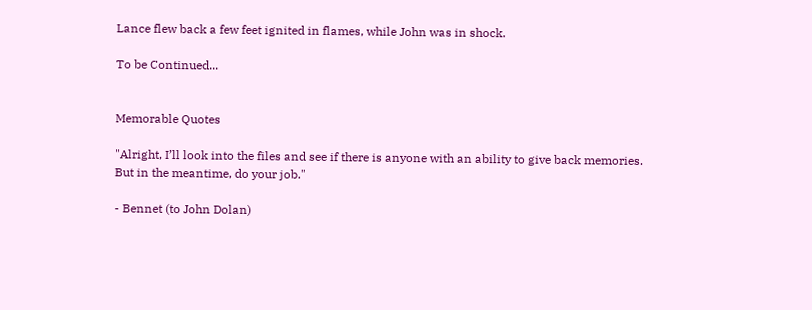Lance flew back a few feet ignited in flames, while John was in shock.

To be Continued...


Memorable Quotes

"Alright, I’ll look into the files and see if there is anyone with an ability to give back memories. But in the meantime, do your job."

- Bennet (to John Dolan)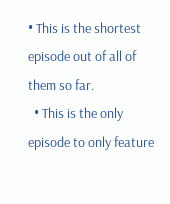• This is the shortest episode out of all of them so far.
  • This is the only episode to only feature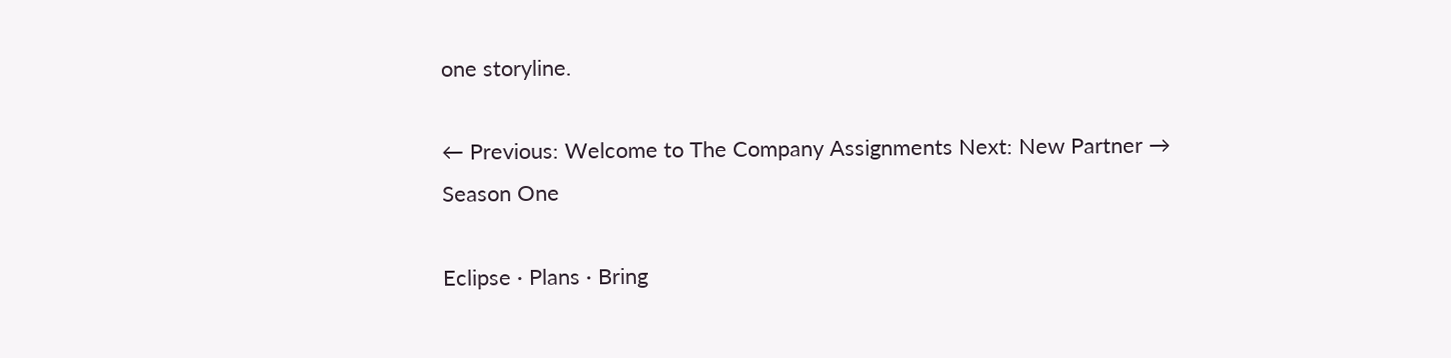one storyline.

← Previous: Welcome to The Company Assignments Next: New Partner →
Season One

Eclipse · Plans · Bring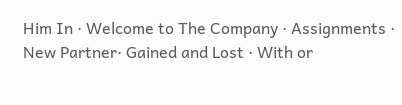Him In · Welcome to The Company · Assignments · New Partner· Gained and Lost · With or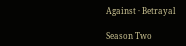Against · Betrayal

Season Two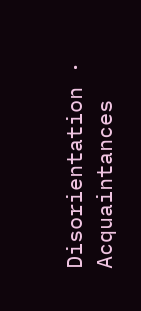Disorientation · Acquaintances